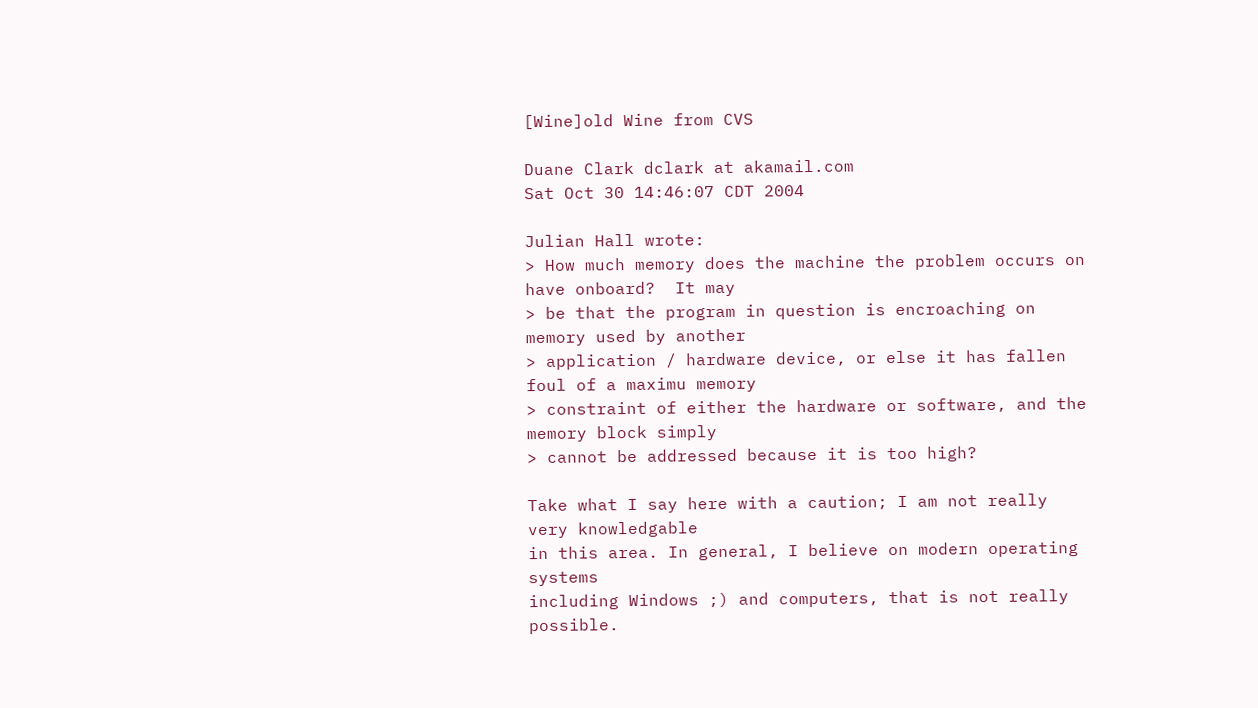[Wine]old Wine from CVS

Duane Clark dclark at akamail.com
Sat Oct 30 14:46:07 CDT 2004

Julian Hall wrote:
> How much memory does the machine the problem occurs on have onboard?  It may
> be that the program in question is encroaching on memory used by another
> application / hardware device, or else it has fallen foul of a maximu memory
> constraint of either the hardware or software, and the memory block simply
> cannot be addressed because it is too high?

Take what I say here with a caution; I am not really very knowledgable
in this area. In general, I believe on modern operating systems
including Windows ;) and computers, that is not really possible.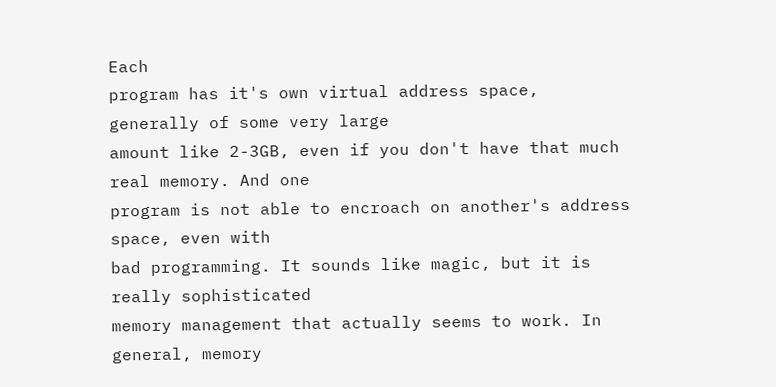Each
program has it's own virtual address space, generally of some very large
amount like 2-3GB, even if you don't have that much real memory. And one
program is not able to encroach on another's address space, even with
bad programming. It sounds like magic, but it is really sophisticated
memory management that actually seems to work. In general, memory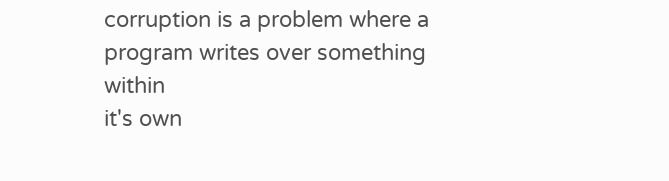corruption is a problem where a program writes over something within
it's own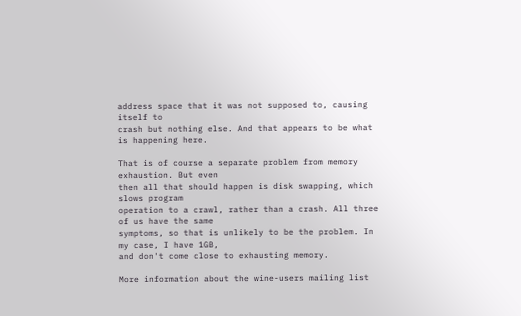address space that it was not supposed to, causing itself to
crash but nothing else. And that appears to be what is happening here.

That is of course a separate problem from memory exhaustion. But even
then all that should happen is disk swapping, which slows program
operation to a crawl, rather than a crash. All three of us have the same
symptoms, so that is unlikely to be the problem. In my case, I have 1GB,
and don't come close to exhausting memory.

More information about the wine-users mailing list